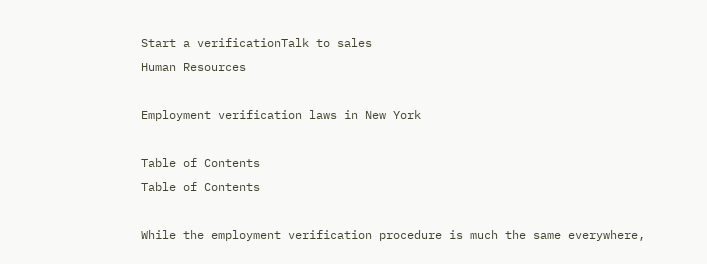Start a verificationTalk to sales
Human Resources

Employment verification laws in New York

Table of Contents
Table of Contents

While the employment verification procedure is much the same everywhere,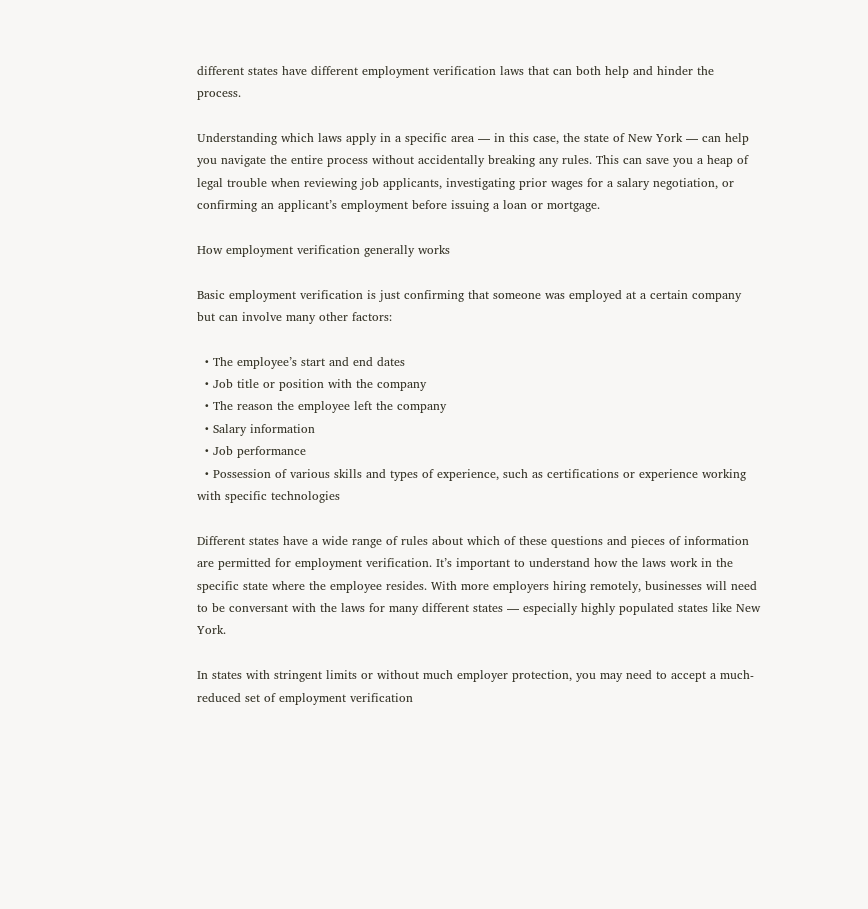different states have different employment verification laws that can both help and hinder the process.

Understanding which laws apply in a specific area — in this case, the state of New York — can help you navigate the entire process without accidentally breaking any rules. This can save you a heap of legal trouble when reviewing job applicants, investigating prior wages for a salary negotiation, or confirming an applicant’s employment before issuing a loan or mortgage.

How employment verification generally works

Basic employment verification is just confirming that someone was employed at a certain company but can involve many other factors:

  • The employee’s start and end dates
  • Job title or position with the company
  • The reason the employee left the company
  • Salary information
  • Job performance
  • Possession of various skills and types of experience, such as certifications or experience working with specific technologies

Different states have a wide range of rules about which of these questions and pieces of information are permitted for employment verification. It’s important to understand how the laws work in the specific state where the employee resides. With more employers hiring remotely, businesses will need to be conversant with the laws for many different states — especially highly populated states like New York.

In states with stringent limits or without much employer protection, you may need to accept a much-reduced set of employment verification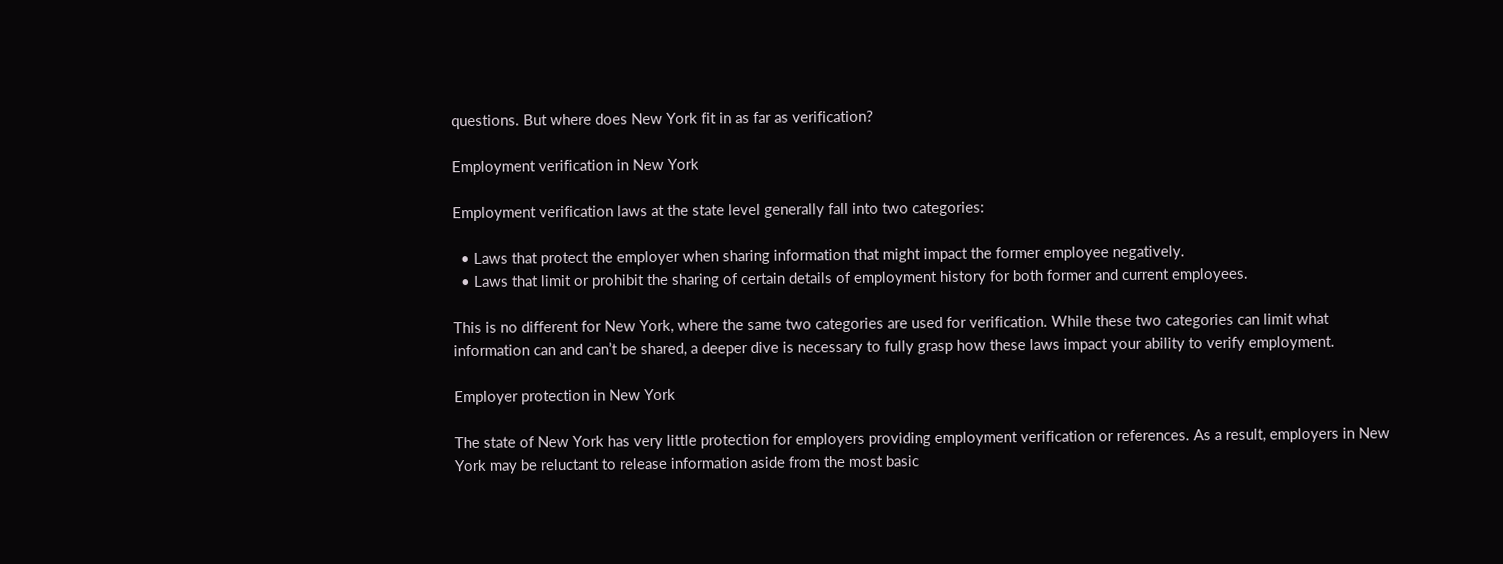questions. But where does New York fit in as far as verification?

Employment verification in New York

Employment verification laws at the state level generally fall into two categories:

  • Laws that protect the employer when sharing information that might impact the former employee negatively.
  • Laws that limit or prohibit the sharing of certain details of employment history for both former and current employees.

This is no different for New York, where the same two categories are used for verification. While these two categories can limit what information can and can’t be shared, a deeper dive is necessary to fully grasp how these laws impact your ability to verify employment.

Employer protection in New York

The state of New York has very little protection for employers providing employment verification or references. As a result, employers in New York may be reluctant to release information aside from the most basic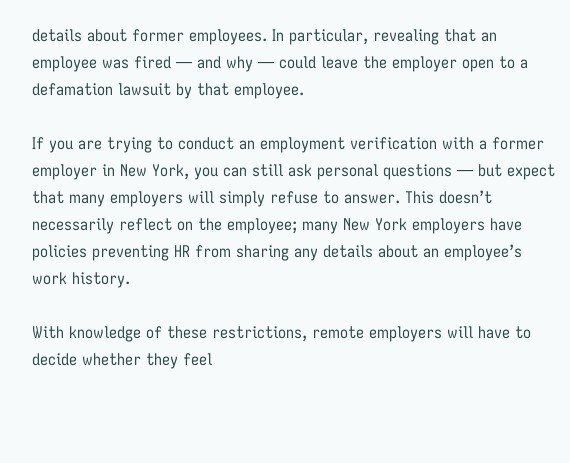details about former employees. In particular, revealing that an employee was fired — and why — could leave the employer open to a defamation lawsuit by that employee.

If you are trying to conduct an employment verification with a former employer in New York, you can still ask personal questions — but expect that many employers will simply refuse to answer. This doesn’t necessarily reflect on the employee; many New York employers have policies preventing HR from sharing any details about an employee’s work history.

With knowledge of these restrictions, remote employers will have to decide whether they feel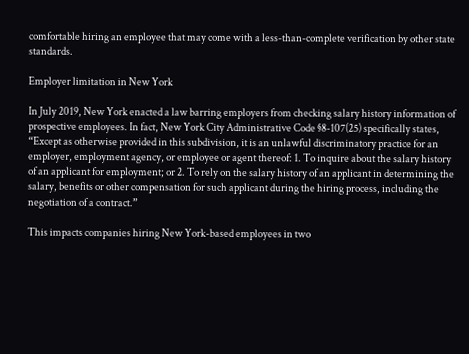comfortable hiring an employee that may come with a less-than-complete verification by other state standards.

Employer limitation in New York

In July 2019, New York enacted a law barring employers from checking salary history information of prospective employees. In fact, New York City Administrative Code §8-107(25) specifically states, “Except as otherwise provided in this subdivision, it is an unlawful discriminatory practice for an employer, employment agency, or employee or agent thereof: 1. To inquire about the salary history of an applicant for employment; or 2. To rely on the salary history of an applicant in determining the salary, benefits or other compensation for such applicant during the hiring process, including the negotiation of a contract.”

This impacts companies hiring New York-based employees in two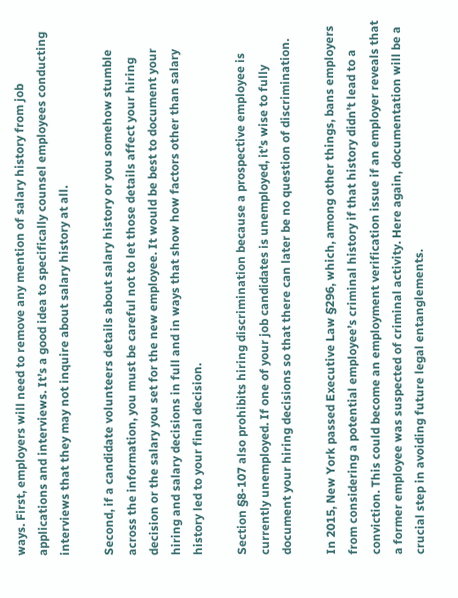ways. First, employers will need to remove any mention of salary history from job applications and interviews. It’s a good idea to specifically counsel employees conducting interviews that they may not inquire about salary history at all.

Second, if a candidate volunteers details about salary history or you somehow stumble across the information, you must be careful not to let those details affect your hiring decision or the salary you set for the new employee. It would be best to document your hiring and salary decisions in full and in ways that show how factors other than salary history led to your final decision.

Section §8-107 also prohibits hiring discrimination because a prospective employee is currently unemployed. If one of your job candidates is unemployed, it’s wise to fully document your hiring decisions so that there can later be no question of discrimination.

In 2015, New York passed Executive Law §296, which, among other things, bans employers from considering a potential employee’s criminal history if that history didn’t lead to a conviction. This could become an employment verification issue if an employer reveals that a former employee was suspected of criminal activity. Here again, documentation will be a crucial step in avoiding future legal entanglements.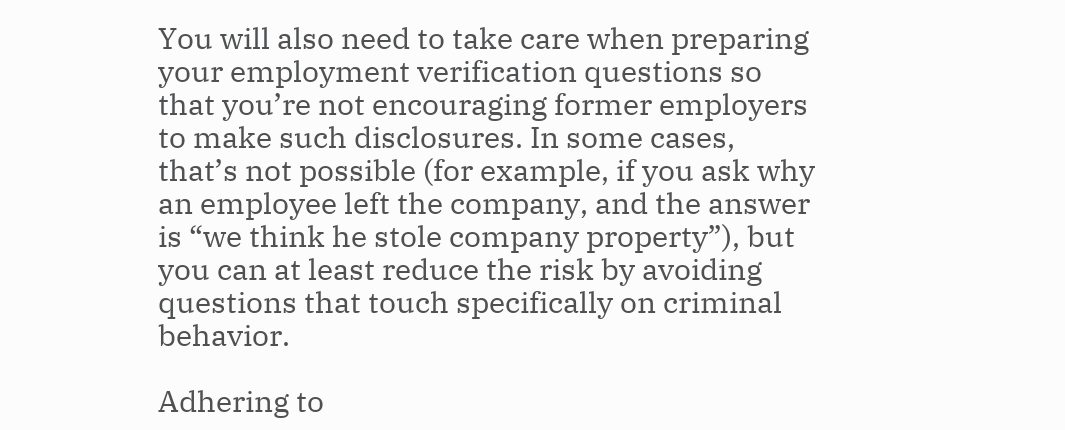You will also need to take care when preparing your employment verification questions so that you’re not encouraging former employers to make such disclosures. In some cases, that’s not possible (for example, if you ask why an employee left the company, and the answer is “we think he stole company property”), but you can at least reduce the risk by avoiding questions that touch specifically on criminal behavior.

Adhering to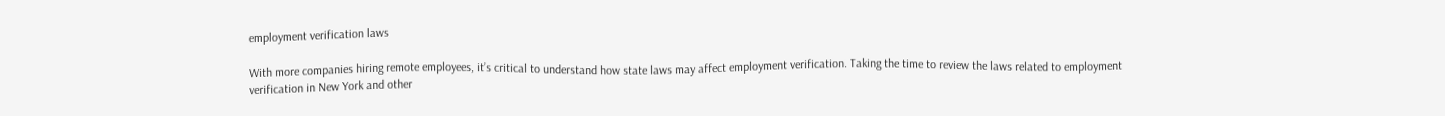employment verification laws

With more companies hiring remote employees, it’s critical to understand how state laws may affect employment verification. Taking the time to review the laws related to employment verification in New York and other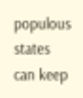populous states can keep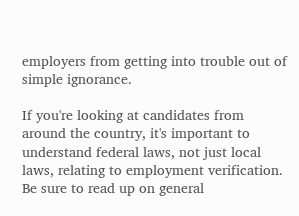employers from getting into trouble out of simple ignorance.

If you're looking at candidates from around the country, it's important to understand federal laws, not just local laws, relating to employment verification. Be sure to read up on general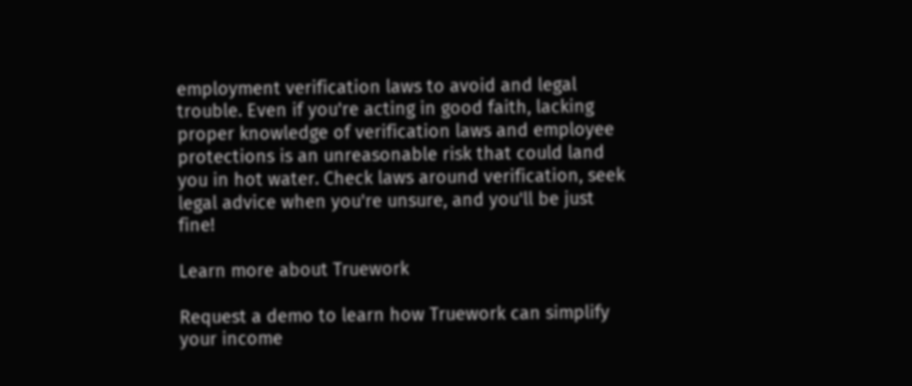employment verification laws to avoid and legal trouble. Even if you're acting in good faith, lacking proper knowledge of verification laws and employee protections is an unreasonable risk that could land you in hot water. Check laws around verification, seek legal advice when you're unsure, and you'll be just fine!

Learn more about Truework

Request a demo to learn how Truework can simplify your income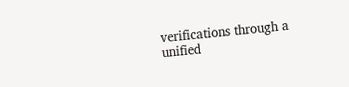verifications through a unified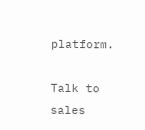platform.

Talk to sales